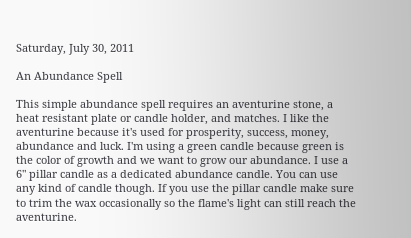Saturday, July 30, 2011

An Abundance Spell

This simple abundance spell requires an aventurine stone, a heat resistant plate or candle holder, and matches. I like the aventurine because it's used for prosperity, success, money, abundance and luck. I'm using a green candle because green is the color of growth and we want to grow our abundance. I use a 6" pillar candle as a dedicated abundance candle. You can use any kind of candle though. If you use the pillar candle make sure to trim the wax occasionally so the flame's light can still reach the aventurine.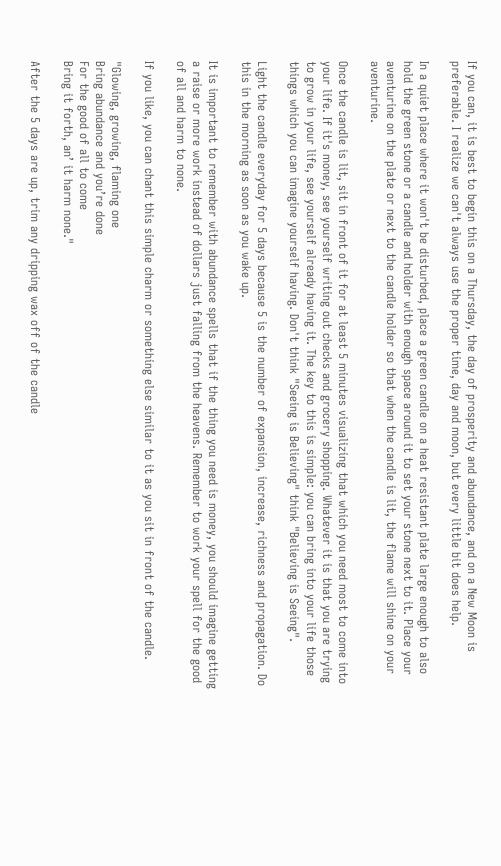If you can, it is best to begin this on a Thursday, the day of prosperity and abundance, and on a New Moon is preferable. I realize we can't always use the proper time, day and moon, but every little bit does help.

In a quiet place where it won't be disturbed, place a green candle on a heat resistant plate large enough to also hold the green stone or a candle and holder with enough space around it to set your stone next to it. Place your aventurine on the plate or next to the candle holder so that when the candle is lit, the flame will shine on your aventurine.

Once the candle is lit, sit in front of it for at least 5 minutes visualizing that which you need most to come into your life. If it's money, see yourself writing out checks and grocery shopping. Whatever it is that you are trying to grow in your life, see yourself already having it. The key to this is simple: you can bring into your life those things which you can imagine yourself having. Don't think "Seeing is Believing" think "Believing is Seeing".

Light the candle everyday for 5 days because 5 is the number of expansion, increase, richness and propagation. Do this in the morning as soon as you wake up.

It is important to remember with abundance spells that if the thing you need is money, you should imagine getting a raise or more work instead of dollars just falling from the heavens. Remember to work your spell for the good of all and harm to none.

If you like, you can chant this simple charm or something else similar to it as you sit in front of the candle.

"Glowing, growing, flaming one
Bring abundance and you’re done
For the good of all to come
Bring it forth, an’ it harm none."

After the 5 days are up, trim any dripping wax off of the candle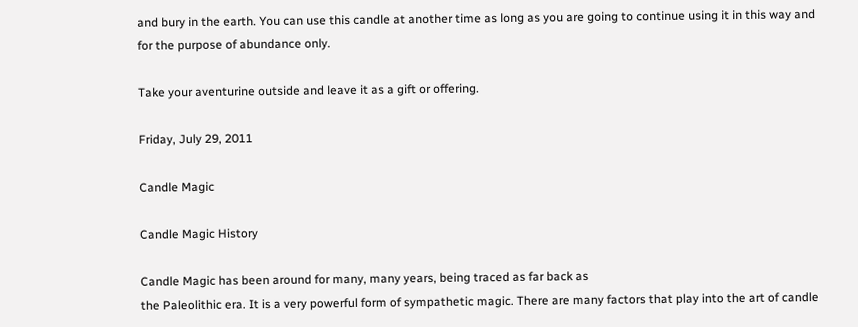and bury in the earth. You can use this candle at another time as long as you are going to continue using it in this way and for the purpose of abundance only.

Take your aventurine outside and leave it as a gift or offering.

Friday, July 29, 2011

Candle Magic

Candle Magic History

Candle Magic has been around for many, many years, being traced as far back as
the Paleolithic era. It is a very powerful form of sympathetic magic. There are many factors that play into the art of candle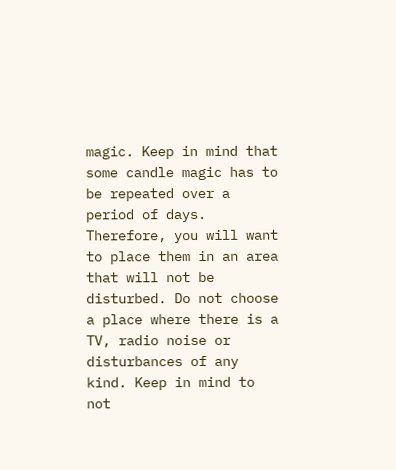magic. Keep in mind that some candle magic has to be repeated over a period of days. Therefore, you will want to place them in an area that will not be disturbed. Do not choose a place where there is a TV, radio noise or disturbances of any kind. Keep in mind to not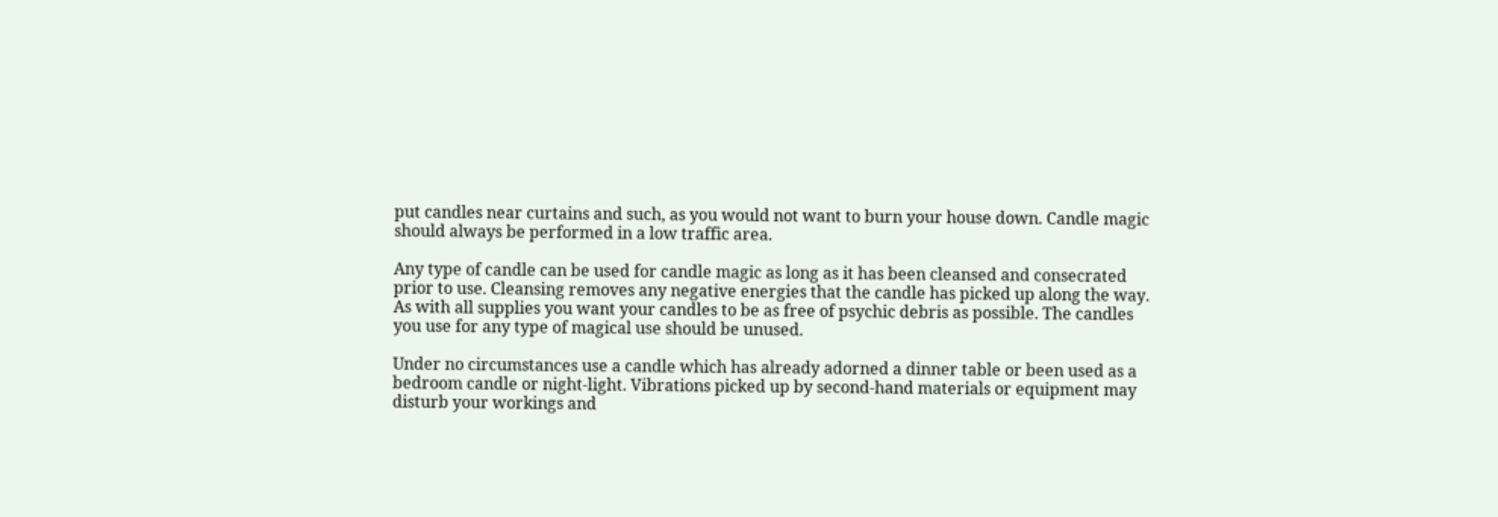put candles near curtains and such, as you would not want to burn your house down. Candle magic should always be performed in a low traffic area.

Any type of candle can be used for candle magic as long as it has been cleansed and consecrated prior to use. Cleansing removes any negative energies that the candle has picked up along the way. As with all supplies you want your candles to be as free of psychic debris as possible. The candles you use for any type of magical use should be unused.

Under no circumstances use a candle which has already adorned a dinner table or been used as a bedroom candle or night-light. Vibrations picked up by second-hand materials or equipment may disturb your workings and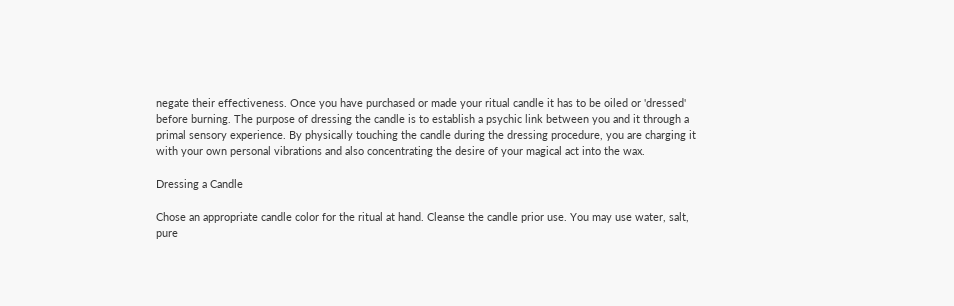negate their effectiveness. Once you have purchased or made your ritual candle it has to be oiled or 'dressed' before burning. The purpose of dressing the candle is to establish a psychic link between you and it through a primal sensory experience. By physically touching the candle during the dressing procedure, you are charging it with your own personal vibrations and also concentrating the desire of your magical act into the wax.

Dressing a Candle

Chose an appropriate candle color for the ritual at hand. Cleanse the candle prior use. You may use water, salt, pure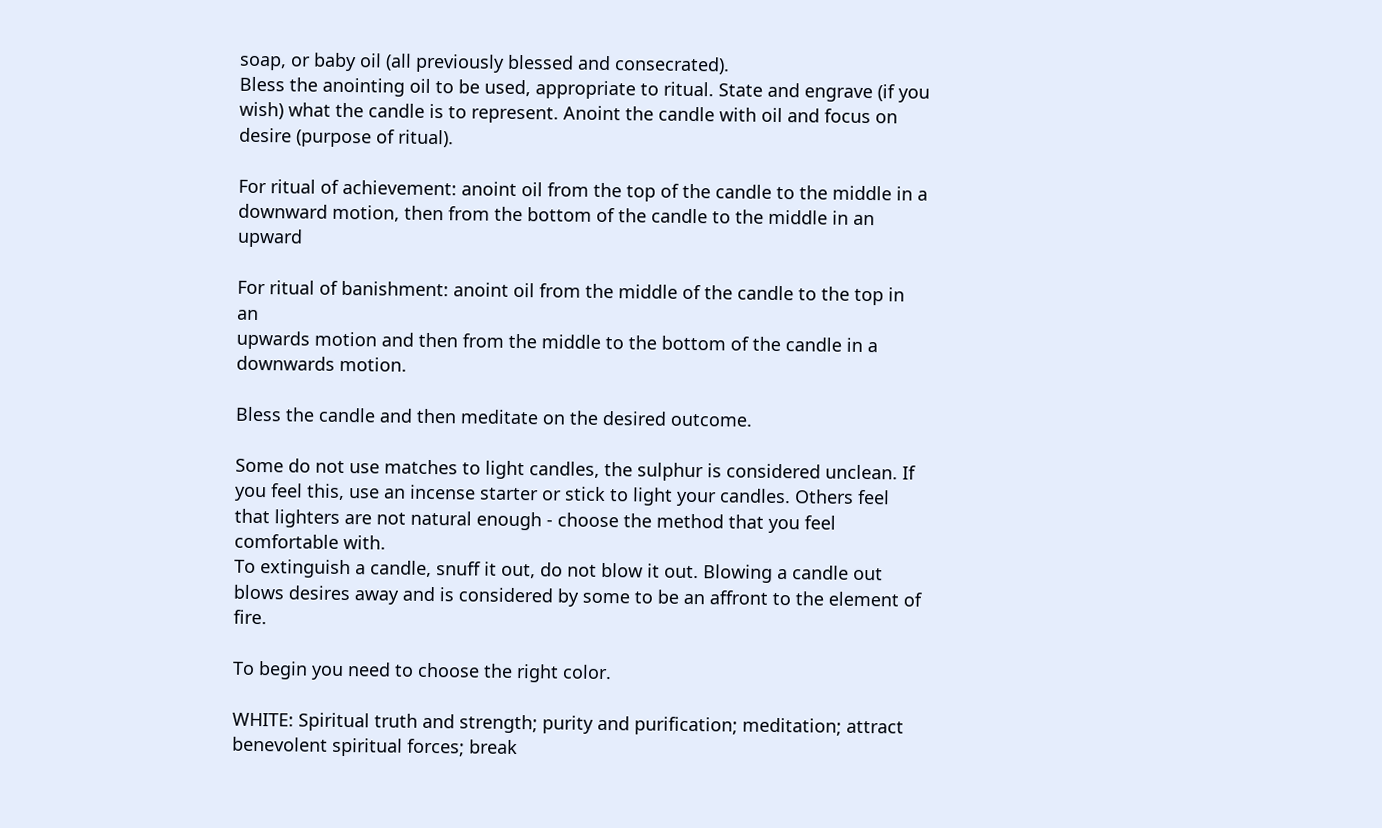soap, or baby oil (all previously blessed and consecrated).
Bless the anointing oil to be used, appropriate to ritual. State and engrave (if you wish) what the candle is to represent. Anoint the candle with oil and focus on desire (purpose of ritual).

For ritual of achievement: anoint oil from the top of the candle to the middle in a
downward motion, then from the bottom of the candle to the middle in an upward

For ritual of banishment: anoint oil from the middle of the candle to the top in an
upwards motion and then from the middle to the bottom of the candle in a
downwards motion.

Bless the candle and then meditate on the desired outcome.

Some do not use matches to light candles, the sulphur is considered unclean. If
you feel this, use an incense starter or stick to light your candles. Others feel that lighters are not natural enough - choose the method that you feel comfortable with.
To extinguish a candle, snuff it out, do not blow it out. Blowing a candle out blows desires away and is considered by some to be an affront to the element of fire.

To begin you need to choose the right color.

WHITE: Spiritual truth and strength; purity and purification; meditation; attract benevolent spiritual forces; break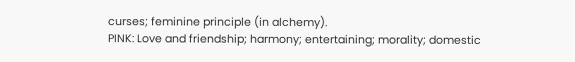curses; feminine principle (in alchemy).
PINK: Love and friendship; harmony; entertaining; morality; domestic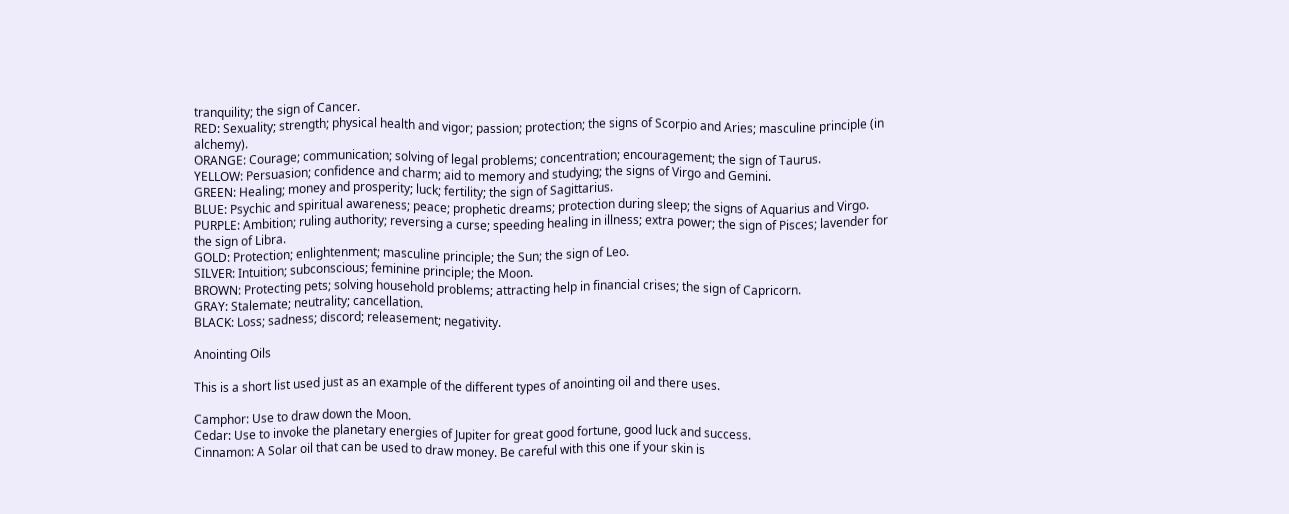tranquility; the sign of Cancer.
RED: Sexuality; strength; physical health and vigor; passion; protection; the signs of Scorpio and Aries; masculine principle (in alchemy).
ORANGE: Courage; communication; solving of legal problems; concentration; encouragement; the sign of Taurus.
YELLOW: Persuasion; confidence and charm; aid to memory and studying; the signs of Virgo and Gemini.
GREEN: Healing; money and prosperity; luck; fertility; the sign of Sagittarius.
BLUE: Psychic and spiritual awareness; peace; prophetic dreams; protection during sleep; the signs of Aquarius and Virgo.
PURPLE: Ambition; ruling authority; reversing a curse; speeding healing in illness; extra power; the sign of Pisces; lavender for the sign of Libra.
GOLD: Protection; enlightenment; masculine principle; the Sun; the sign of Leo.
SILVER: Intuition; subconscious; feminine principle; the Moon.
BROWN: Protecting pets; solving household problems; attracting help in financial crises; the sign of Capricorn.
GRAY: Stalemate; neutrality; cancellation.
BLACK: Loss; sadness; discord; releasement; negativity.

Anointing Oils

This is a short list used just as an example of the different types of anointing oil and there uses.

Camphor: Use to draw down the Moon.
Cedar: Use to invoke the planetary energies of Jupiter for great good fortune, good luck and success.
Cinnamon: A Solar oil that can be used to draw money. Be careful with this one if your skin is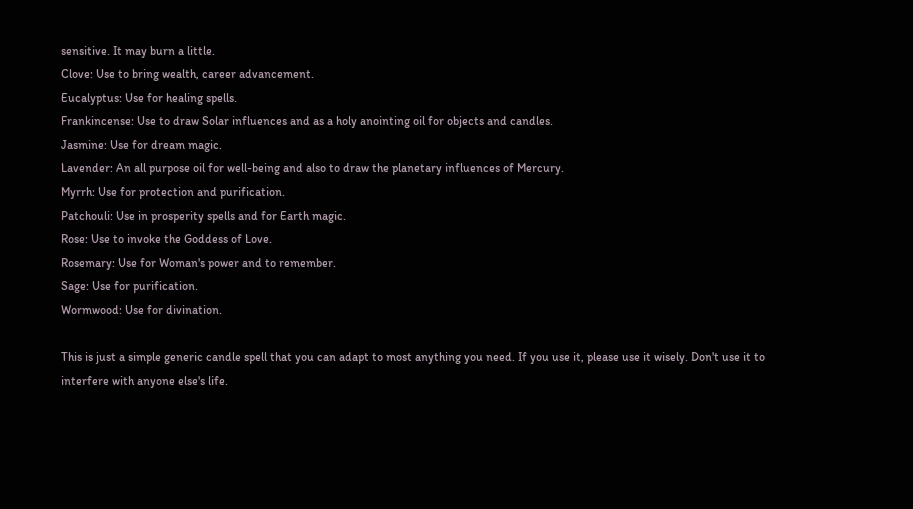sensitive. It may burn a little.
Clove: Use to bring wealth, career advancement.
Eucalyptus: Use for healing spells.
Frankincense: Use to draw Solar influences and as a holy anointing oil for objects and candles.
Jasmine: Use for dream magic.
Lavender: An all purpose oil for well-being and also to draw the planetary influences of Mercury.
Myrrh: Use for protection and purification.
Patchouli: Use in prosperity spells and for Earth magic.
Rose: Use to invoke the Goddess of Love.
Rosemary: Use for Woman's power and to remember.
Sage: Use for purification.
Wormwood: Use for divination.

This is just a simple generic candle spell that you can adapt to most anything you need. If you use it, please use it wisely. Don't use it to interfere with anyone else's life.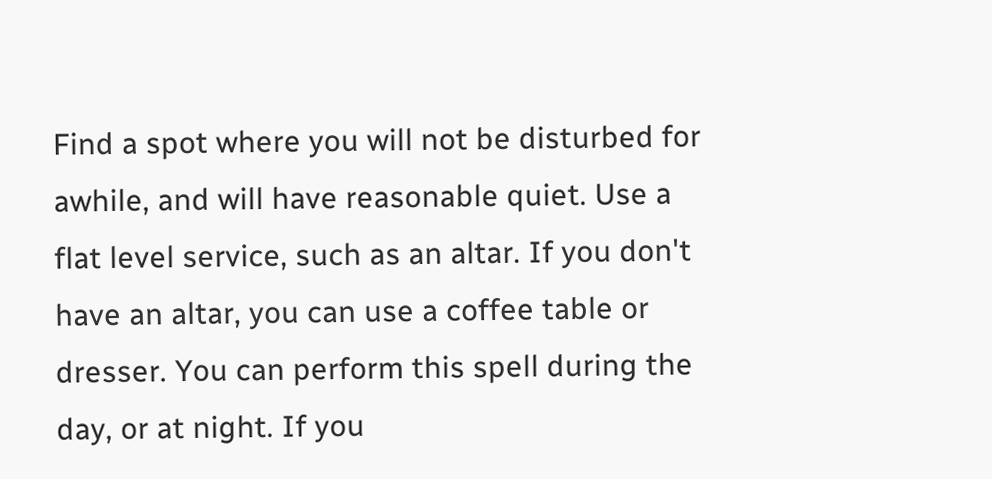Find a spot where you will not be disturbed for awhile, and will have reasonable quiet. Use a flat level service, such as an altar. If you don't have an altar, you can use a coffee table or dresser. You can perform this spell during the day, or at night. If you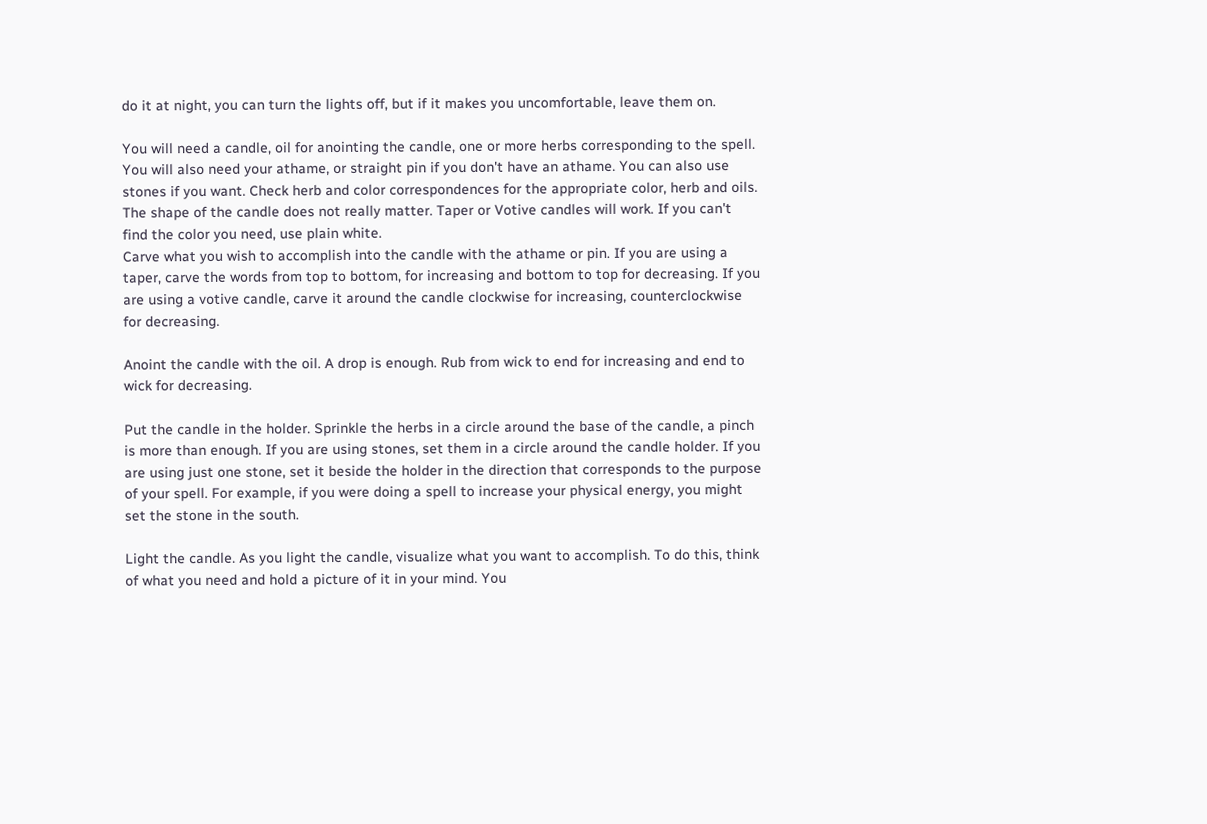do it at night, you can turn the lights off, but if it makes you uncomfortable, leave them on.

You will need a candle, oil for anointing the candle, one or more herbs corresponding to the spell. You will also need your athame, or straight pin if you don't have an athame. You can also use stones if you want. Check herb and color correspondences for the appropriate color, herb and oils. The shape of the candle does not really matter. Taper or Votive candles will work. If you can't find the color you need, use plain white.
Carve what you wish to accomplish into the candle with the athame or pin. If you are using a taper, carve the words from top to bottom, for increasing and bottom to top for decreasing. If you are using a votive candle, carve it around the candle clockwise for increasing, counterclockwise for decreasing.

Anoint the candle with the oil. A drop is enough. Rub from wick to end for increasing and end to wick for decreasing.

Put the candle in the holder. Sprinkle the herbs in a circle around the base of the candle, a pinch is more than enough. If you are using stones, set them in a circle around the candle holder. If you are using just one stone, set it beside the holder in the direction that corresponds to the purpose of your spell. For example, if you were doing a spell to increase your physical energy, you might set the stone in the south.

Light the candle. As you light the candle, visualize what you want to accomplish. To do this, think of what you need and hold a picture of it in your mind. You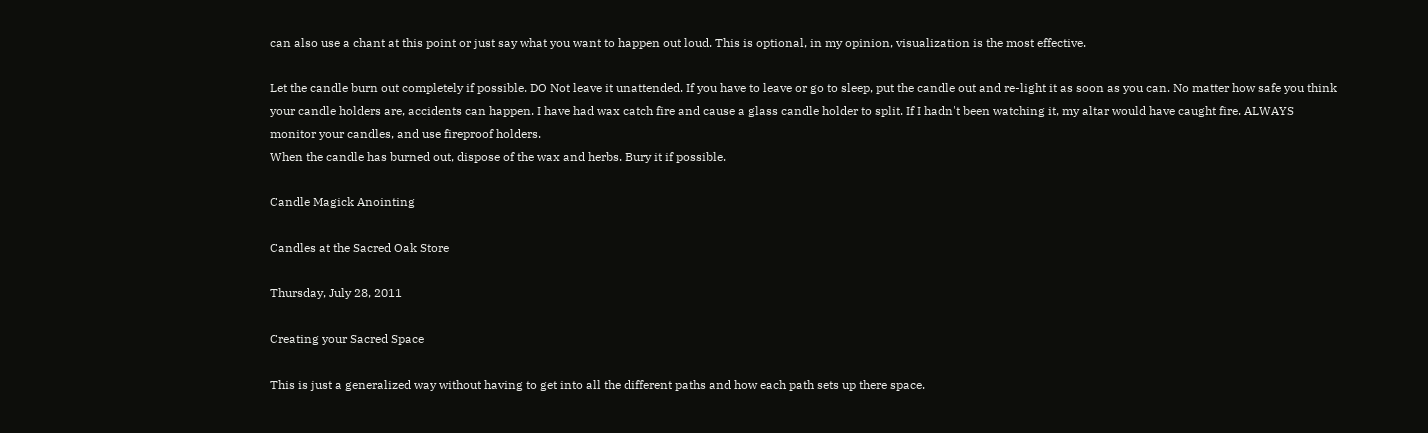can also use a chant at this point or just say what you want to happen out loud. This is optional, in my opinion, visualization is the most effective.

Let the candle burn out completely if possible. DO Not leave it unattended. If you have to leave or go to sleep, put the candle out and re-light it as soon as you can. No matter how safe you think your candle holders are, accidents can happen. I have had wax catch fire and cause a glass candle holder to split. If I hadn't been watching it, my altar would have caught fire. ALWAYS monitor your candles, and use fireproof holders.
When the candle has burned out, dispose of the wax and herbs. Bury it if possible.

Candle Magick Anointing

Candles at the Sacred Oak Store

Thursday, July 28, 2011

Creating your Sacred Space

This is just a generalized way without having to get into all the different paths and how each path sets up there space.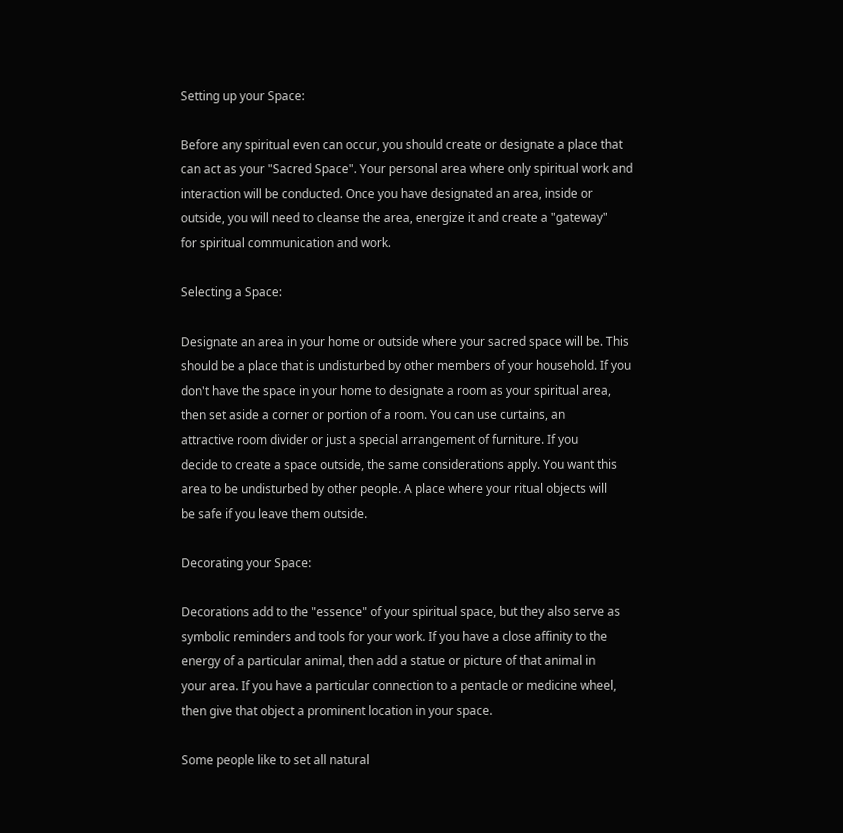Setting up your Space:

Before any spiritual even can occur, you should create or designate a place that
can act as your "Sacred Space". Your personal area where only spiritual work and
interaction will be conducted. Once you have designated an area, inside or
outside, you will need to cleanse the area, energize it and create a "gateway"
for spiritual communication and work.

Selecting a Space:

Designate an area in your home or outside where your sacred space will be. This
should be a place that is undisturbed by other members of your household. If you
don't have the space in your home to designate a room as your spiritual area,
then set aside a corner or portion of a room. You can use curtains, an
attractive room divider or just a special arrangement of furniture. If you
decide to create a space outside, the same considerations apply. You want this
area to be undisturbed by other people. A place where your ritual objects will
be safe if you leave them outside.

Decorating your Space:

Decorations add to the "essence" of your spiritual space, but they also serve as
symbolic reminders and tools for your work. If you have a close affinity to the
energy of a particular animal, then add a statue or picture of that animal in
your area. If you have a particular connection to a pentacle or medicine wheel,
then give that object a prominent location in your space.

Some people like to set all natural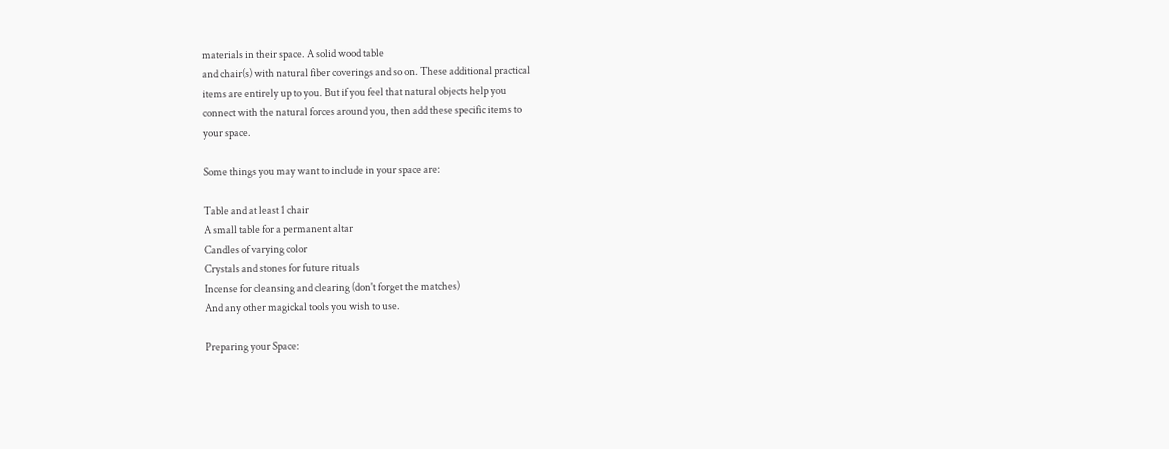materials in their space. A solid wood table
and chair(s) with natural fiber coverings and so on. These additional practical
items are entirely up to you. But if you feel that natural objects help you
connect with the natural forces around you, then add these specific items to
your space.

Some things you may want to include in your space are:

Table and at least 1 chair
A small table for a permanent altar
Candles of varying color
Crystals and stones for future rituals
Incense for cleansing and clearing (don't forget the matches)
And any other magickal tools you wish to use.

Preparing your Space: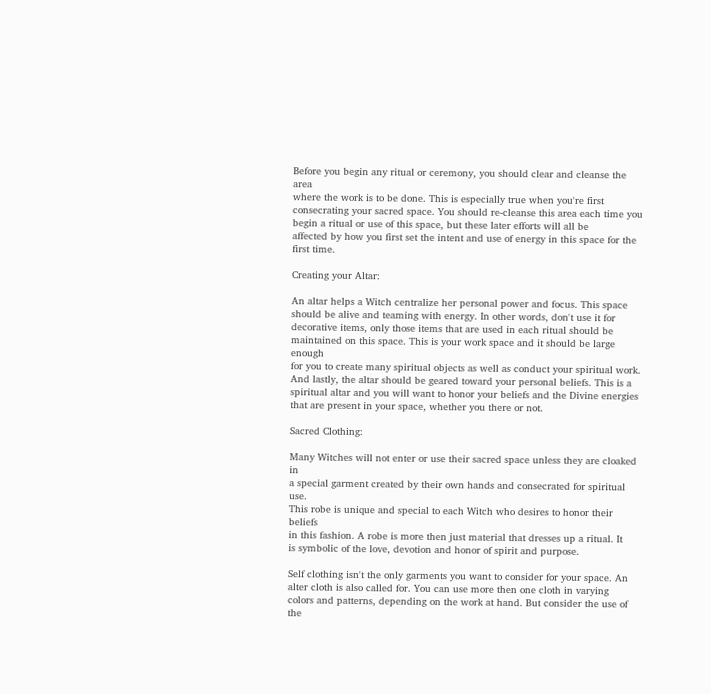Before you begin any ritual or ceremony, you should clear and cleanse the area
where the work is to be done. This is especially true when you're first
consecrating your sacred space. You should re-cleanse this area each time you
begin a ritual or use of this space, but these later efforts will all be
affected by how you first set the intent and use of energy in this space for the
first time.

Creating your Altar:

An altar helps a Witch centralize her personal power and focus. This space
should be alive and teaming with energy. In other words, don't use it for
decorative items, only those items that are used in each ritual should be
maintained on this space. This is your work space and it should be large enough
for you to create many spiritual objects as well as conduct your spiritual work.
And lastly, the altar should be geared toward your personal beliefs. This is a
spiritual altar and you will want to honor your beliefs and the Divine energies
that are present in your space, whether you there or not.

Sacred Clothing:

Many Witches will not enter or use their sacred space unless they are cloaked in
a special garment created by their own hands and consecrated for spiritual use.
This robe is unique and special to each Witch who desires to honor their beliefs
in this fashion. A robe is more then just material that dresses up a ritual. It
is symbolic of the love, devotion and honor of spirit and purpose.

Self clothing isn't the only garments you want to consider for your space. An
alter cloth is also called for. You can use more then one cloth in varying
colors and patterns, depending on the work at hand. But consider the use of the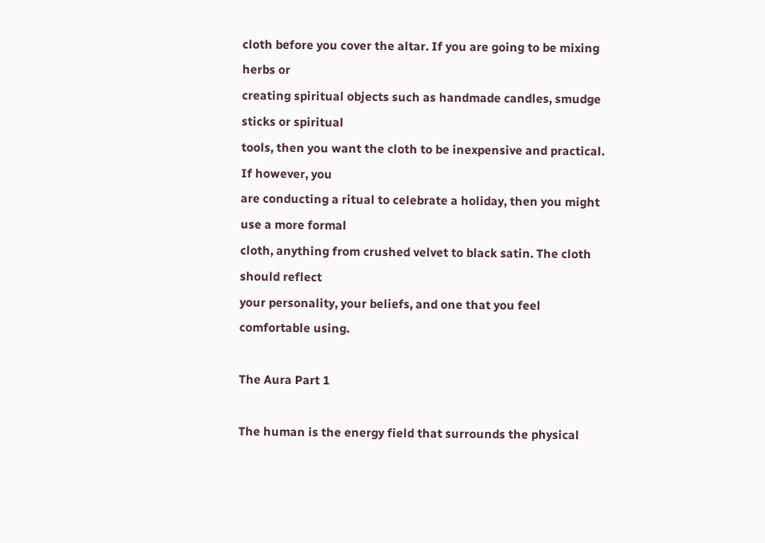cloth before you cover the altar. If you are going to be mixing herbs or
creating spiritual objects such as handmade candles, smudge sticks or spiritual
tools, then you want the cloth to be inexpensive and practical. If however, you
are conducting a ritual to celebrate a holiday, then you might use a more formal
cloth, anything from crushed velvet to black satin. The cloth should reflect
your personality, your beliefs, and one that you feel comfortable using.

The Aura Part 1

The human is the energy field that surrounds the physical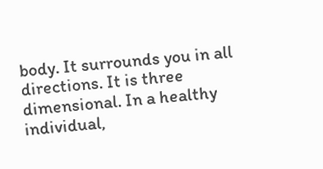body. It surrounds you in all directions. It is three dimensional. In a healthy individual,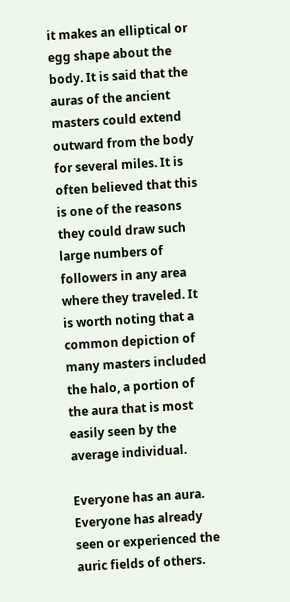it makes an elliptical or egg shape about the body. It is said that the auras of the ancient masters could extend outward from the body for several miles. It is often believed that this is one of the reasons they could draw such large numbers of followers in any area where they traveled. It is worth noting that a common depiction of many masters included the halo, a portion of the aura that is most easily seen by the average individual.

Everyone has an aura. Everyone has already seen or experienced the auric fields of others.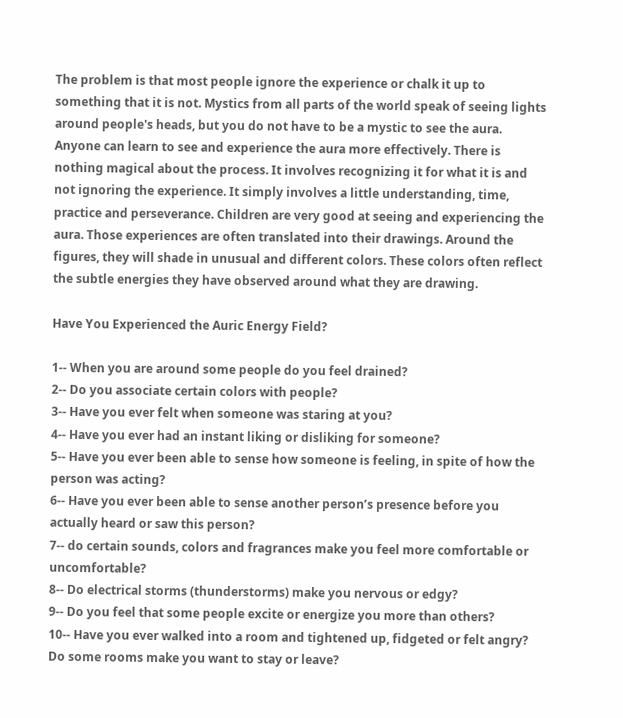The problem is that most people ignore the experience or chalk it up to something that it is not. Mystics from all parts of the world speak of seeing lights around people's heads, but you do not have to be a mystic to see the aura. Anyone can learn to see and experience the aura more effectively. There is nothing magical about the process. It involves recognizing it for what it is and not ignoring the experience. It simply involves a little understanding, time, practice and perseverance. Children are very good at seeing and experiencing the aura. Those experiences are often translated into their drawings. Around the figures, they will shade in unusual and different colors. These colors often reflect the subtle energies they have observed around what they are drawing.

Have You Experienced the Auric Energy Field?

1-- When you are around some people do you feel drained?
2-- Do you associate certain colors with people?
3-- Have you ever felt when someone was staring at you?
4-- Have you ever had an instant liking or disliking for someone?
5-- Have you ever been able to sense how someone is feeling, in spite of how the person was acting?
6-- Have you ever been able to sense another person’s presence before you actually heard or saw this person?
7-- do certain sounds, colors and fragrances make you feel more comfortable or uncomfortable?
8-- Do electrical storms (thunderstorms) make you nervous or edgy?
9-- Do you feel that some people excite or energize you more than others?
10-- Have you ever walked into a room and tightened up, fidgeted or felt angry? Do some rooms make you want to stay or leave?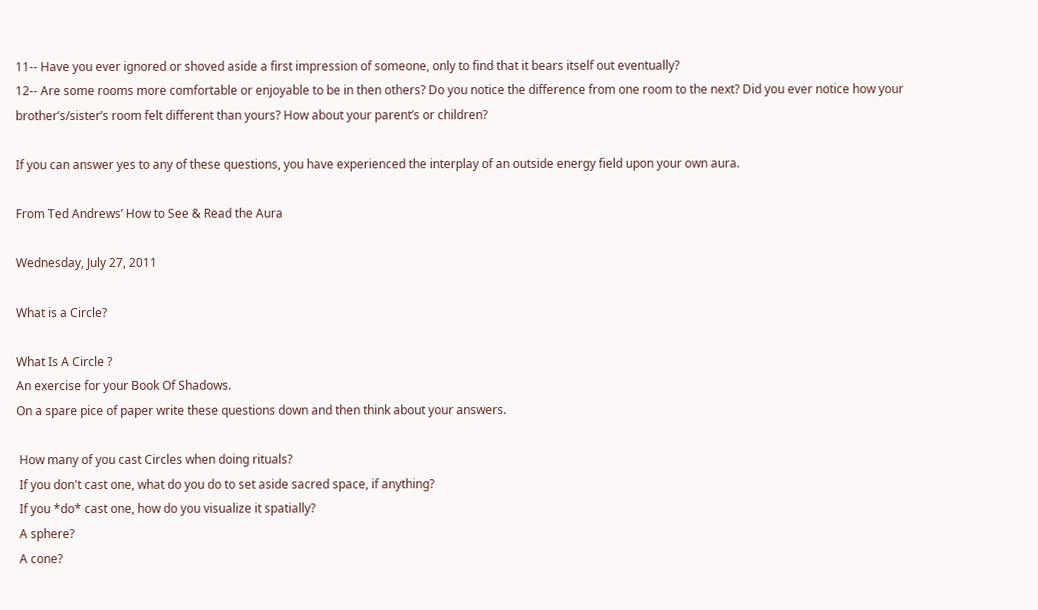11-- Have you ever ignored or shoved aside a first impression of someone, only to find that it bears itself out eventually?
12-- Are some rooms more comfortable or enjoyable to be in then others? Do you notice the difference from one room to the next? Did you ever notice how your brother’s/sister’s room felt different than yours? How about your parent’s or children?

If you can answer yes to any of these questions, you have experienced the interplay of an outside energy field upon your own aura.

From Ted Andrews’ How to See & Read the Aura

Wednesday, July 27, 2011

What is a Circle?

What Is A Circle ?
An exercise for your Book Of Shadows.
On a spare pice of paper write these questions down and then think about your answers.

 How many of you cast Circles when doing rituals?
 If you don't cast one, what do you do to set aside sacred space, if anything?
 If you *do* cast one, how do you visualize it spatially?
 A sphere?
 A cone?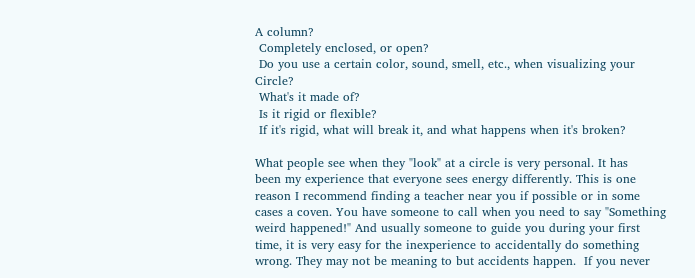A column?
 Completely enclosed, or open?
 Do you use a certain color, sound, smell, etc., when visualizing your Circle?
 What's it made of?
 Is it rigid or flexible?
 If it's rigid, what will break it, and what happens when it's broken?

What people see when they "look" at a circle is very personal. It has
been my experience that everyone sees energy differently. This is one
reason I recommend finding a teacher near you if possible or in some cases a coven. You have someone to call when you need to say "Something weird happened!" And usually someone to guide you during your first time, it is very easy for the inexperience to accidentally do something wrong. They may not be meaning to but accidents happen.  If you never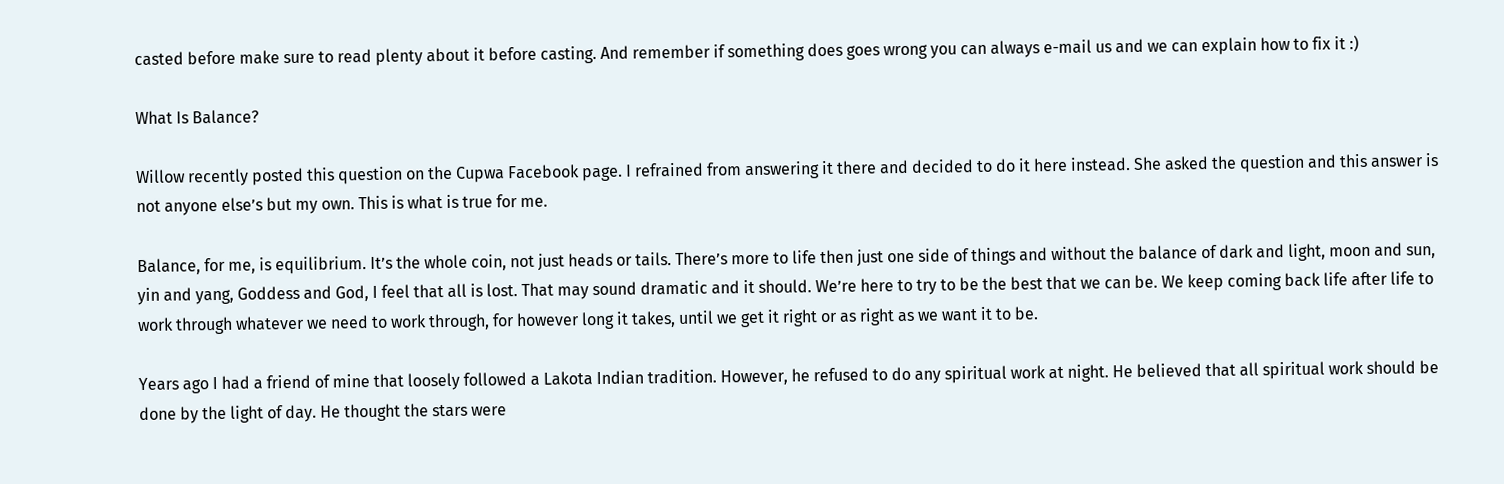casted before make sure to read plenty about it before casting. And remember if something does goes wrong you can always e-mail us and we can explain how to fix it :)

What Is Balance?

Willow recently posted this question on the Cupwa Facebook page. I refrained from answering it there and decided to do it here instead. She asked the question and this answer is not anyone else’s but my own. This is what is true for me.

Balance, for me, is equilibrium. It’s the whole coin, not just heads or tails. There’s more to life then just one side of things and without the balance of dark and light, moon and sun, yin and yang, Goddess and God, I feel that all is lost. That may sound dramatic and it should. We’re here to try to be the best that we can be. We keep coming back life after life to work through whatever we need to work through, for however long it takes, until we get it right or as right as we want it to be.

Years ago I had a friend of mine that loosely followed a Lakota Indian tradition. However, he refused to do any spiritual work at night. He believed that all spiritual work should be done by the light of day. He thought the stars were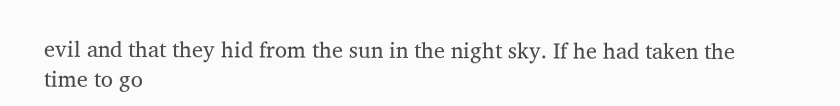evil and that they hid from the sun in the night sky. If he had taken the time to go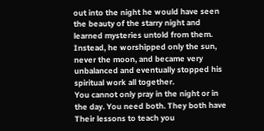out into the night he would have seen the beauty of the starry night and learned mysteries untold from them. Instead, he worshipped only the sun, never the moon, and became very unbalanced and eventually stopped his spiritual work all together.
You cannot only pray in the night or in the day. You need both. They both have Their lessons to teach you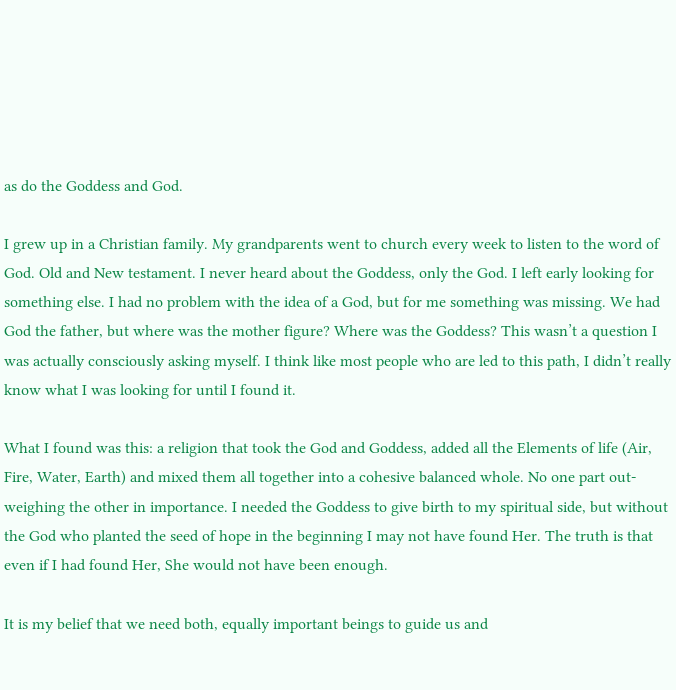as do the Goddess and God.

I grew up in a Christian family. My grandparents went to church every week to listen to the word of God. Old and New testament. I never heard about the Goddess, only the God. I left early looking for something else. I had no problem with the idea of a God, but for me something was missing. We had God the father, but where was the mother figure? Where was the Goddess? This wasn’t a question I was actually consciously asking myself. I think like most people who are led to this path, I didn’t really know what I was looking for until I found it.

What I found was this: a religion that took the God and Goddess, added all the Elements of life (Air, Fire, Water, Earth) and mixed them all together into a cohesive balanced whole. No one part out-weighing the other in importance. I needed the Goddess to give birth to my spiritual side, but without the God who planted the seed of hope in the beginning I may not have found Her. The truth is that even if I had found Her, She would not have been enough.

It is my belief that we need both, equally important beings to guide us and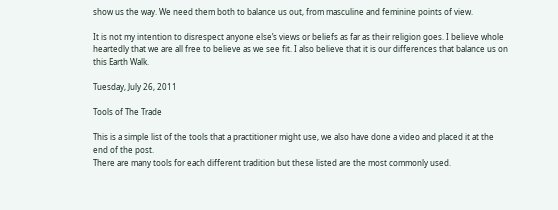show us the way. We need them both to balance us out, from masculine and feminine points of view.

It is not my intention to disrespect anyone else’s views or beliefs as far as their religion goes. I believe whole heartedly that we are all free to believe as we see fit. I also believe that it is our differences that balance us on this Earth Walk.

Tuesday, July 26, 2011

Tools of The Trade

This is a simple list of the tools that a practitioner might use, we also have done a video and placed it at the end of the post.
There are many tools for each different tradition but these listed are the most commonly used.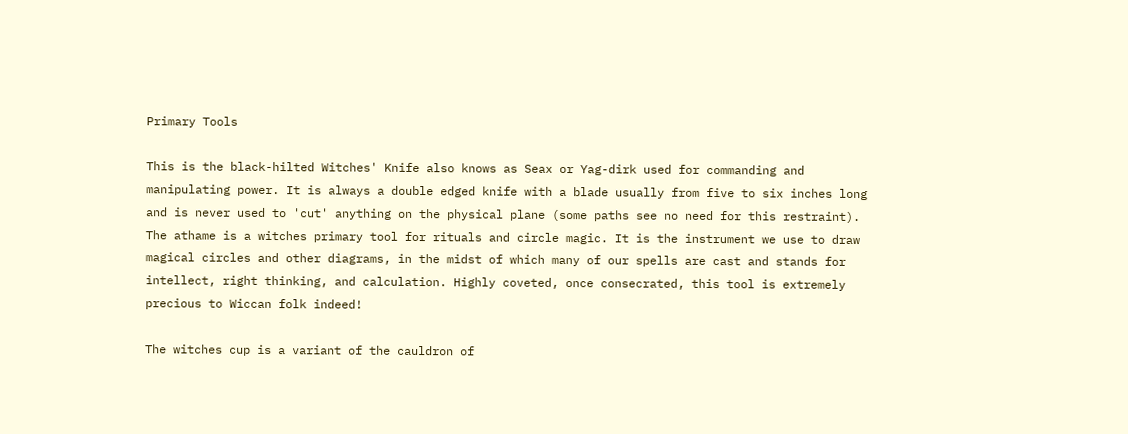Primary Tools

This is the black-hilted Witches' Knife also knows as Seax or Yag-dirk used for commanding and manipulating power. It is always a double edged knife with a blade usually from five to six inches long and is never used to 'cut' anything on the physical plane (some paths see no need for this restraint). The athame is a witches primary tool for rituals and circle magic. It is the instrument we use to draw magical circles and other diagrams, in the midst of which many of our spells are cast and stands for intellect, right thinking, and calculation. Highly coveted, once consecrated, this tool is extremely precious to Wiccan folk indeed!

The witches cup is a variant of the cauldron of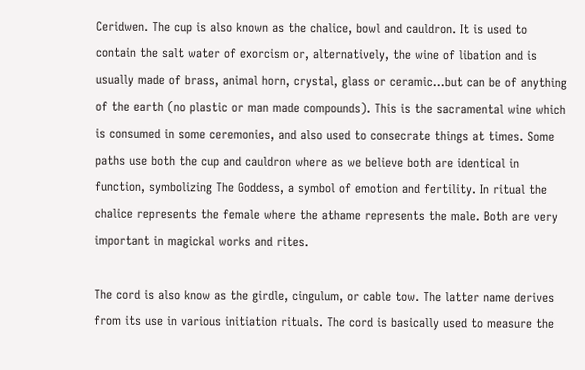Ceridwen. The cup is also known as the chalice, bowl and cauldron. It is used to contain the salt water of exorcism or, alternatively, the wine of libation and is usually made of brass, animal horn, crystal, glass or ceramic...but can be of anything of the earth (no plastic or man made compounds). This is the sacramental wine which is consumed in some ceremonies, and also used to consecrate things at times. Some paths use both the cup and cauldron where as we believe both are identical in function, symbolizing The Goddess, a symbol of emotion and fertility. In ritual the chalice represents the female where the athame represents the male. Both are very important in magickal works and rites.

The cord is also know as the girdle, cingulum, or cable tow. The latter name derives from its use in various initiation rituals. The cord is basically used to measure the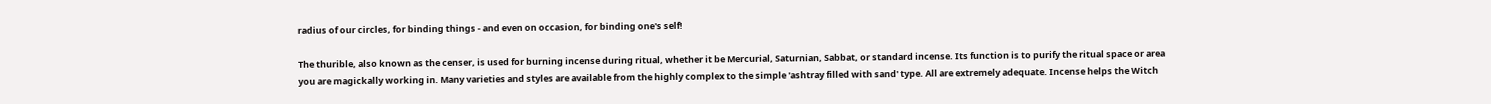radius of our circles, for binding things - and even on occasion, for binding one's self!

The thurible, also known as the censer, is used for burning incense during ritual, whether it be Mercurial, Saturnian, Sabbat, or standard incense. Its function is to purify the ritual space or area you are magickally working in. Many varieties and styles are available from the highly complex to the simple 'ashtray filled with sand' type. All are extremely adequate. Incense helps the Witch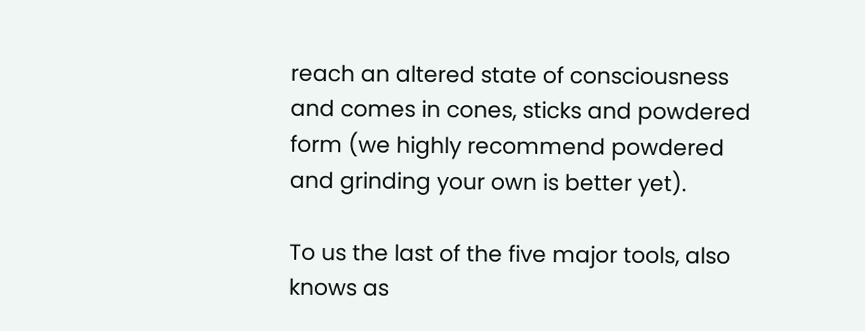reach an altered state of consciousness and comes in cones, sticks and powdered form (we highly recommend powdered and grinding your own is better yet).

To us the last of the five major tools, also knows as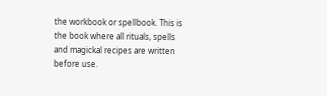the workbook or spellbook. This is the book where all rituals, spells and magickal recipes are written before use.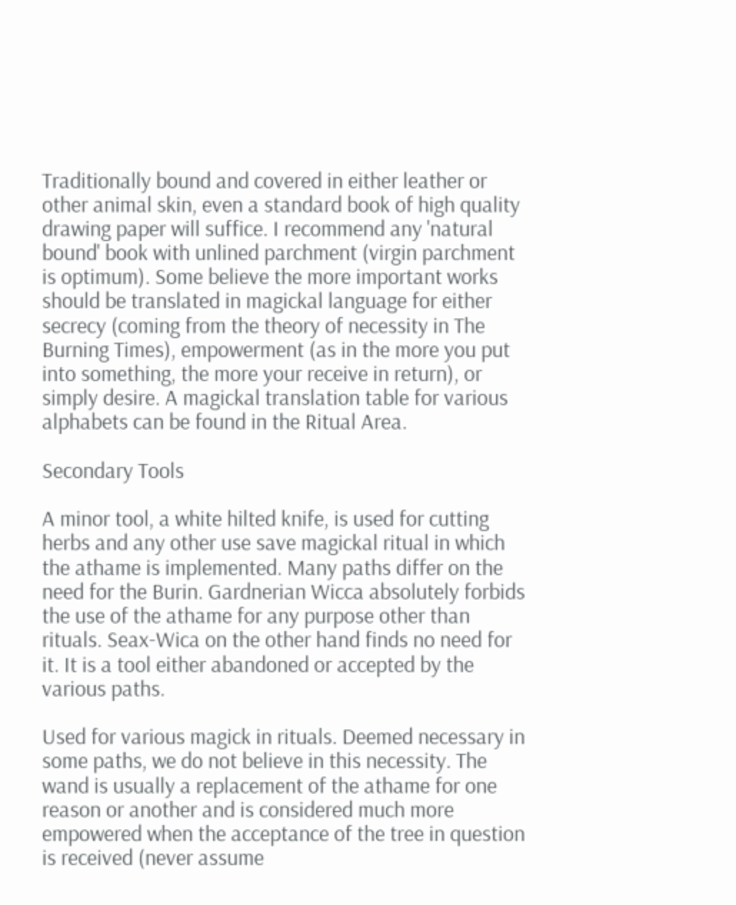Traditionally bound and covered in either leather or other animal skin, even a standard book of high quality drawing paper will suffice. I recommend any 'natural bound' book with unlined parchment (virgin parchment is optimum). Some believe the more important works should be translated in magickal language for either secrecy (coming from the theory of necessity in The Burning Times), empowerment (as in the more you put into something, the more your receive in return), or simply desire. A magickal translation table for various alphabets can be found in the Ritual Area.

Secondary Tools

A minor tool, a white hilted knife, is used for cutting herbs and any other use save magickal ritual in which the athame is implemented. Many paths differ on the need for the Burin. Gardnerian Wicca absolutely forbids the use of the athame for any purpose other than rituals. Seax-Wica on the other hand finds no need for it. It is a tool either abandoned or accepted by the various paths.

Used for various magick in rituals. Deemed necessary in some paths, we do not believe in this necessity. The wand is usually a replacement of the athame for one reason or another and is considered much more empowered when the acceptance of the tree in question is received (never assume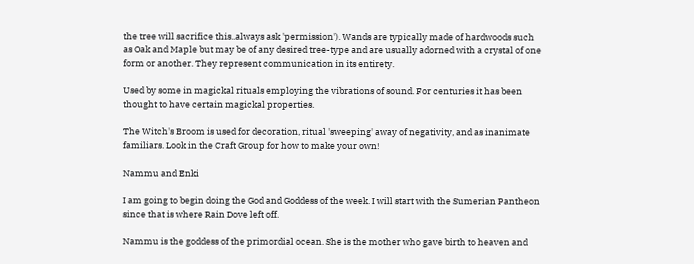the tree will sacrifice this..always ask 'permission'). Wands are typically made of hardwoods such as Oak and Maple but may be of any desired tree-type and are usually adorned with a crystal of one form or another. They represent communication in its entirety.

Used by some in magickal rituals employing the vibrations of sound. For centuries it has been thought to have certain magickal properties.

The Witch's Broom is used for decoration, ritual 'sweeping' away of negativity, and as inanimate familiars. Look in the Craft Group for how to make your own!

Nammu and Enki

I am going to begin doing the God and Goddess of the week. I will start with the Sumerian Pantheon since that is where Rain Dove left off.

Nammu is the goddess of the primordial ocean. She is the mother who gave birth to heaven and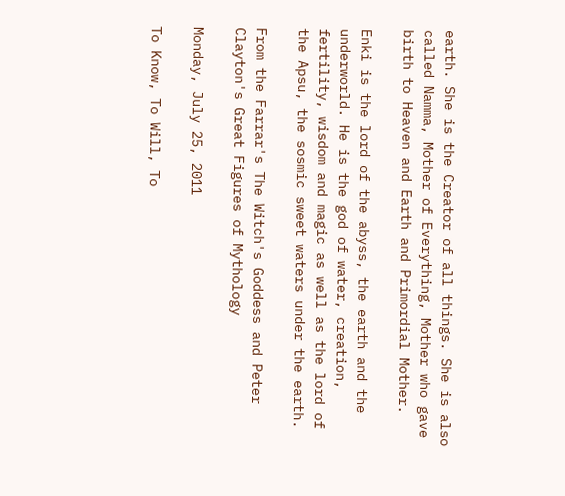earth. She is the Creator of all things. She is also called Namma, Mother of Everything, Mother who gave birth to Heaven and Earth and Primordial Mother.

Enki is the lord of the abyss, the earth and the underworld. He is the god of water, creation, fertility, wisdom and magic as well as the lord of the Apsu, the sosmic sweet waters under the earth.

From the Farrar's The Witch's Goddess and Peter Clayton's Great Figures of Mythology

Monday, July 25, 2011

To Know, To Will, To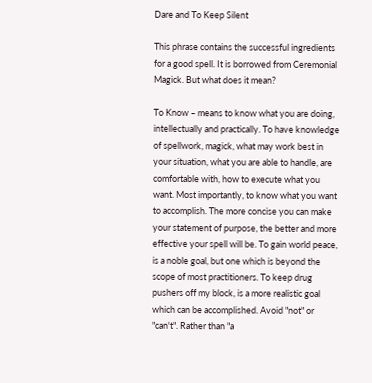Dare and To Keep Silent

This phrase contains the successful ingredients for a good spell. It is borrowed from Ceremonial Magick. But what does it mean?

To Know – means to know what you are doing, intellectually and practically. To have knowledge of spellwork, magick, what may work best in your situation, what you are able to handle, are comfortable with, how to execute what you want. Most importantly, to know what you want to accomplish. The more concise you can make your statement of purpose, the better and more effective your spell will be. To gain world peace, is a noble goal, but one which is beyond the scope of most practitioners. To keep drug pushers off my block, is a more realistic goal which can be accomplished. Avoid "not" or "can't". Rather than "a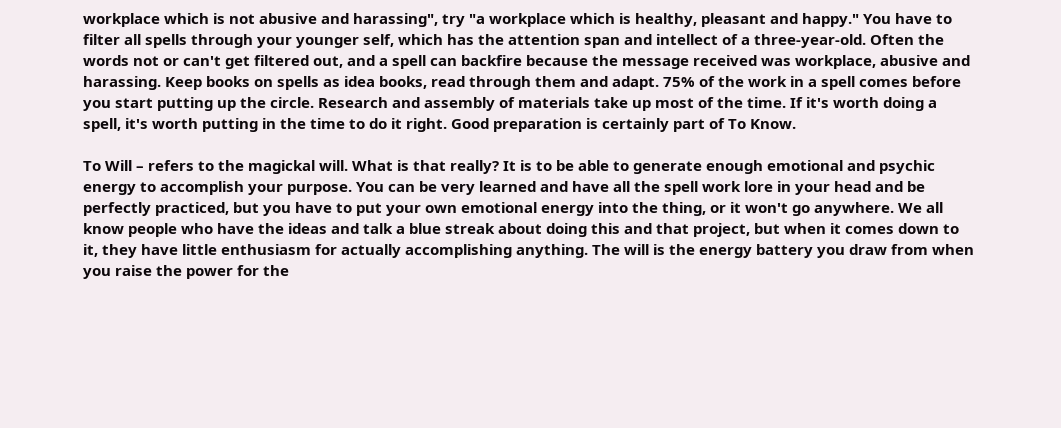workplace which is not abusive and harassing", try "a workplace which is healthy, pleasant and happy." You have to filter all spells through your younger self, which has the attention span and intellect of a three-year-old. Often the words not or can't get filtered out, and a spell can backfire because the message received was workplace, abusive and harassing. Keep books on spells as idea books, read through them and adapt. 75% of the work in a spell comes before you start putting up the circle. Research and assembly of materials take up most of the time. If it's worth doing a spell, it's worth putting in the time to do it right. Good preparation is certainly part of To Know.

To Will – refers to the magickal will. What is that really? It is to be able to generate enough emotional and psychic energy to accomplish your purpose. You can be very learned and have all the spell work lore in your head and be perfectly practiced, but you have to put your own emotional energy into the thing, or it won't go anywhere. We all know people who have the ideas and talk a blue streak about doing this and that project, but when it comes down to it, they have little enthusiasm for actually accomplishing anything. The will is the energy battery you draw from when you raise the power for the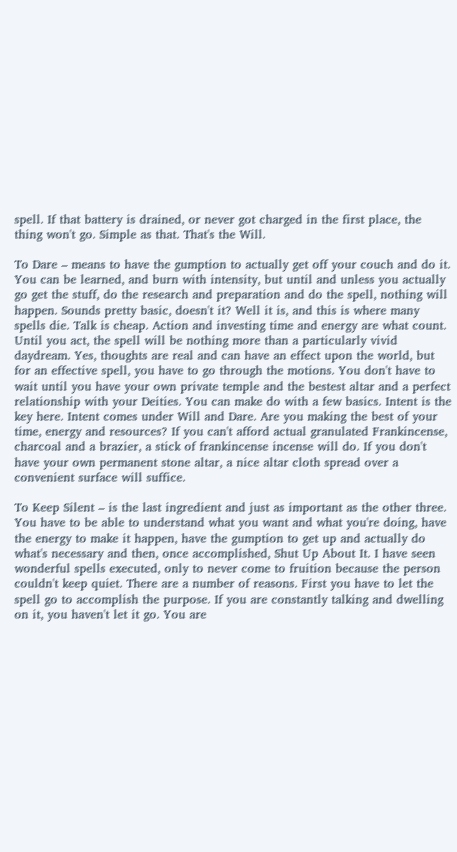spell. If that battery is drained, or never got charged in the first place, the thing won't go. Simple as that. That's the Will.

To Dare – means to have the gumption to actually get off your couch and do it. You can be learned, and burn with intensity, but until and unless you actually go get the stuff, do the research and preparation and do the spell, nothing will happen. Sounds pretty basic, doesn't it? Well it is, and this is where many spells die. Talk is cheap. Action and investing time and energy are what count. Until you act, the spell will be nothing more than a particularly vivid daydream. Yes, thoughts are real and can have an effect upon the world, but for an effective spell, you have to go through the motions. You don't have to wait until you have your own private temple and the bestest altar and a perfect relationship with your Deities. You can make do with a few basics. Intent is the key here. Intent comes under Will and Dare. Are you making the best of your time, energy and resources? If you can't afford actual granulated Frankincense, charcoal and a brazier, a stick of frankincense incense will do. If you don't have your own permanent stone altar, a nice altar cloth spread over a convenient surface will suffice.

To Keep Silent – is the last ingredient and just as important as the other three. You have to be able to understand what you want and what you're doing, have the energy to make it happen, have the gumption to get up and actually do what's necessary and then, once accomplished, Shut Up About It. I have seen wonderful spells executed, only to never come to fruition because the person couldn't keep quiet. There are a number of reasons. First you have to let the spell go to accomplish the purpose. If you are constantly talking and dwelling on it, you haven't let it go. You are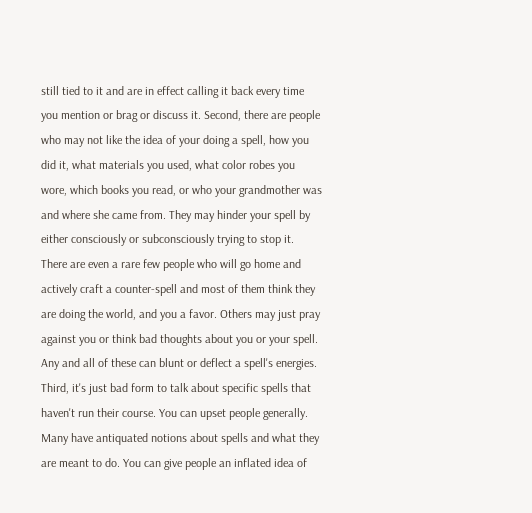still tied to it and are in effect calling it back every time you mention or brag or discuss it. Second, there are people who may not like the idea of your doing a spell, how you did it, what materials you used, what color robes you wore, which books you read, or who your grandmother was and where she came from. They may hinder your spell by either consciously or subconsciously trying to stop it. There are even a rare few people who will go home and actively craft a counter-spell and most of them think they are doing the world, and you a favor. Others may just pray against you or think bad thoughts about you or your spell. Any and all of these can blunt or deflect a spell's energies. Third, it's just bad form to talk about specific spells that haven't run their course. You can upset people generally. Many have antiquated notions about spells and what they are meant to do. You can give people an inflated idea of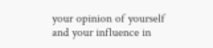your opinion of yourself and your influence in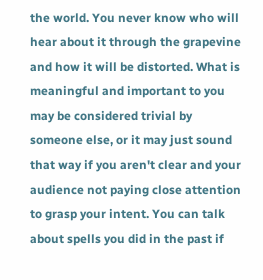the world. You never know who will hear about it through the grapevine and how it will be distorted. What is meaningful and important to you may be considered trivial by someone else, or it may just sound that way if you aren't clear and your audience not paying close attention to grasp your intent. You can talk about spells you did in the past if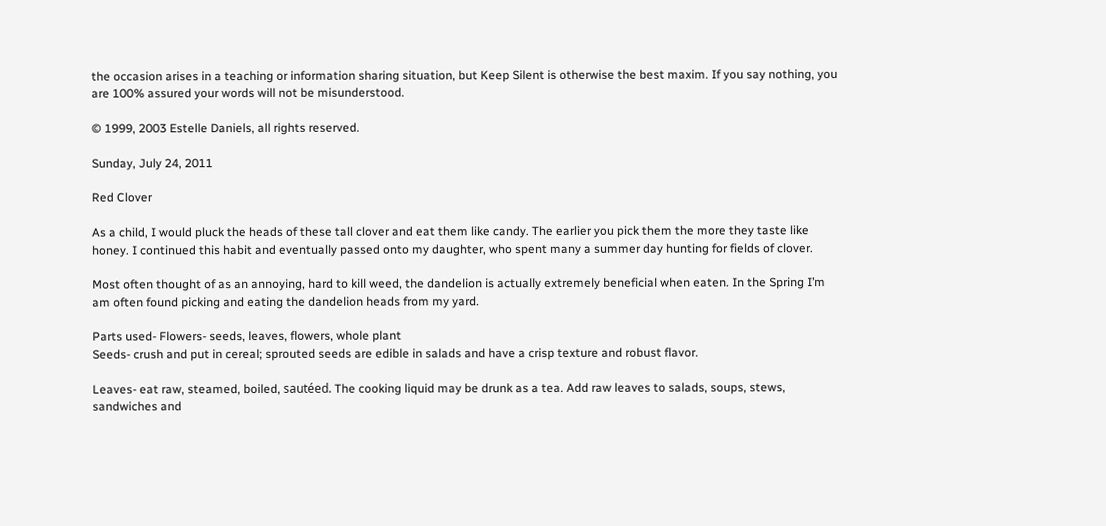the occasion arises in a teaching or information sharing situation, but Keep Silent is otherwise the best maxim. If you say nothing, you are 100% assured your words will not be misunderstood.

© 1999, 2003 Estelle Daniels, all rights reserved.

Sunday, July 24, 2011

Red Clover

As a child, I would pluck the heads of these tall clover and eat them like candy. The earlier you pick them the more they taste like honey. I continued this habit and eventually passed onto my daughter, who spent many a summer day hunting for fields of clover.

Most often thought of as an annoying, hard to kill weed, the dandelion is actually extremely beneficial when eaten. In the Spring I’m am often found picking and eating the dandelion heads from my yard.

Parts used- Flowers- seeds, leaves, flowers, whole plant
Seeds- crush and put in cereal; sprouted seeds are edible in salads and have a crisp texture and robust flavor.

Leaves- eat raw, steamed, boiled, sautéed. The cooking liquid may be drunk as a tea. Add raw leaves to salads, soups, stews, sandwiches and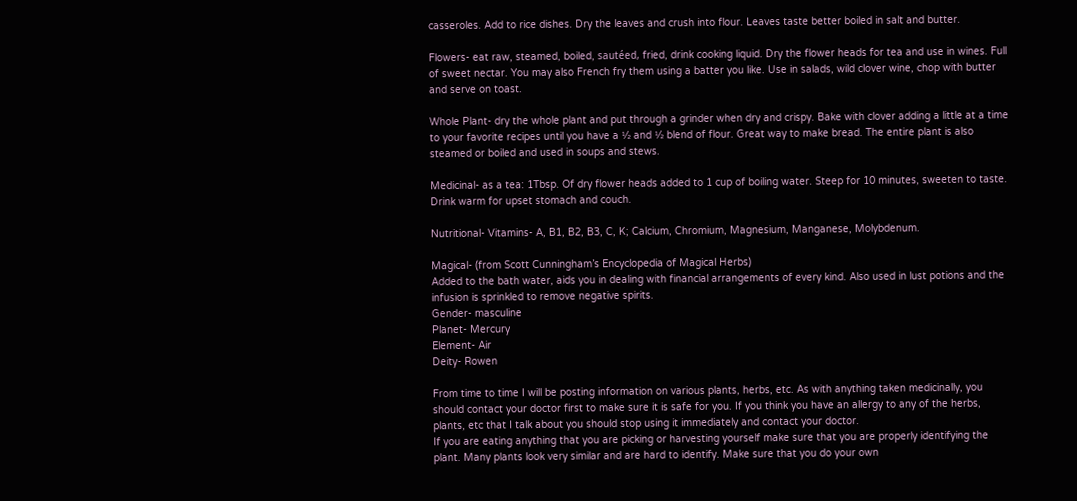casseroles. Add to rice dishes. Dry the leaves and crush into flour. Leaves taste better boiled in salt and butter.

Flowers- eat raw, steamed, boiled, sautéed, fried, drink cooking liquid. Dry the flower heads for tea and use in wines. Full of sweet nectar. You may also French fry them using a batter you like. Use in salads, wild clover wine, chop with butter and serve on toast.

Whole Plant- dry the whole plant and put through a grinder when dry and crispy. Bake with clover adding a little at a time to your favorite recipes until you have a ½ and ½ blend of flour. Great way to make bread. The entire plant is also steamed or boiled and used in soups and stews.

Medicinal- as a tea: 1Tbsp. Of dry flower heads added to 1 cup of boiling water. Steep for 10 minutes, sweeten to taste. Drink warm for upset stomach and couch.

Nutritional- Vitamins- A, B1, B2, B3, C, K; Calcium, Chromium, Magnesium, Manganese, Molybdenum.

Magical- (from Scott Cunningham’s Encyclopedia of Magical Herbs)
Added to the bath water, aids you in dealing with financial arrangements of every kind. Also used in lust potions and the infusion is sprinkled to remove negative spirits.
Gender- masculine
Planet- Mercury
Element- Air
Deity- Rowen

From time to time I will be posting information on various plants, herbs, etc. As with anything taken medicinally, you should contact your doctor first to make sure it is safe for you. If you think you have an allergy to any of the herbs, plants, etc that I talk about you should stop using it immediately and contact your doctor.
If you are eating anything that you are picking or harvesting yourself make sure that you are properly identifying the plant. Many plants look very similar and are hard to identify. Make sure that you do your own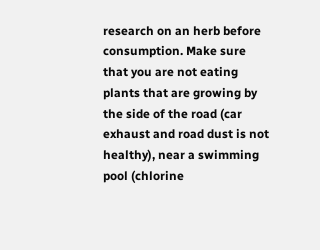research on an herb before consumption. Make sure that you are not eating plants that are growing by the side of the road (car exhaust and road dust is not healthy), near a swimming pool (chlorine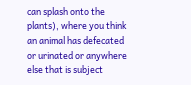can splash onto the plants), where you think an animal has defecated or urinated or anywhere else that is subject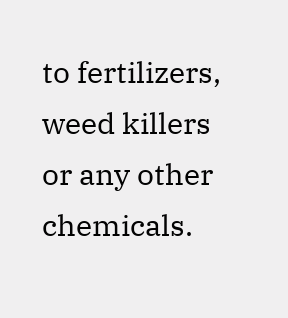to fertilizers, weed killers or any other chemicals.